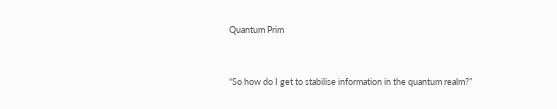Quantum Prim


“So how do I get to stabilise information in the quantum realm?”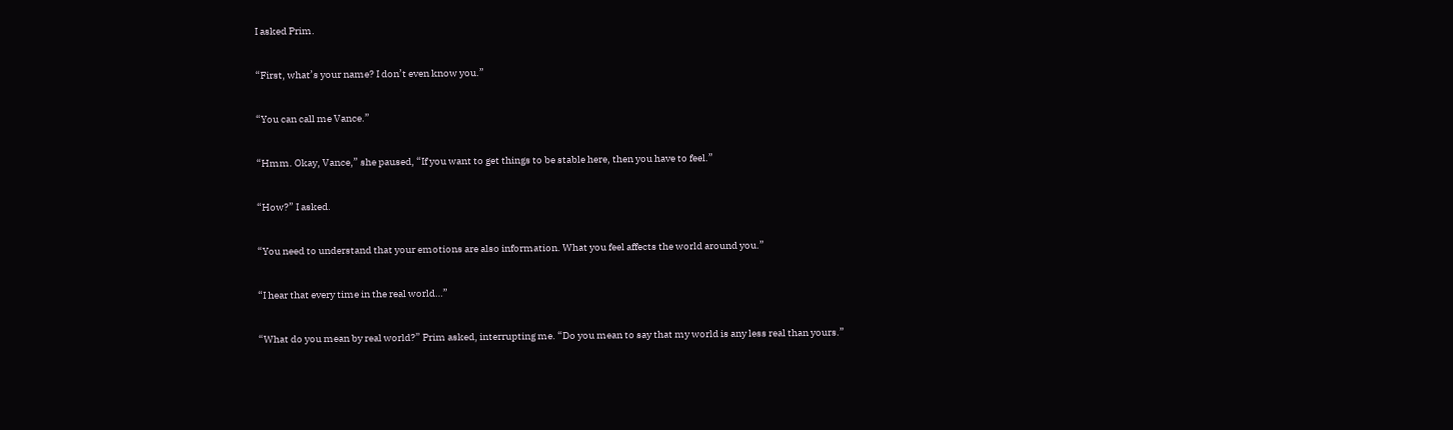I asked Prim.

“First, what’s your name? I don’t even know you.”

“You can call me Vance.”

“Hmm. Okay, Vance,” she paused, “If you want to get things to be stable here, then you have to feel.”

“How?” I asked.

“You need to understand that your emotions are also information. What you feel affects the world around you.”

“I hear that every time in the real world…”

“What do you mean by real world?” Prim asked, interrupting me. “Do you mean to say that my world is any less real than yours.”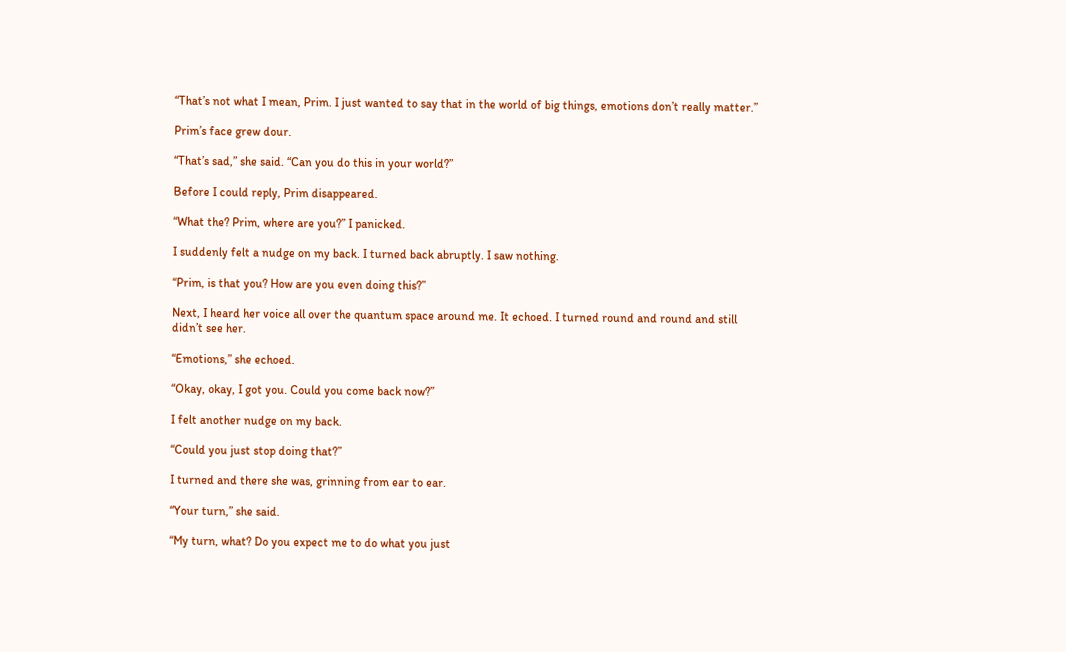“That’s not what I mean, Prim. I just wanted to say that in the world of big things, emotions don’t really matter.”

Prim’s face grew dour.

“That’s sad,” she said. “Can you do this in your world?”

Before I could reply, Prim disappeared.

“What the? Prim, where are you?” I panicked.

I suddenly felt a nudge on my back. I turned back abruptly. I saw nothing.

“Prim, is that you? How are you even doing this?”

Next, I heard her voice all over the quantum space around me. It echoed. I turned round and round and still didn’t see her.

“Emotions,” she echoed.

“Okay, okay, I got you. Could you come back now?”

I felt another nudge on my back.

“Could you just stop doing that?”

I turned and there she was, grinning from ear to ear.

“Your turn,” she said.

“My turn, what? Do you expect me to do what you just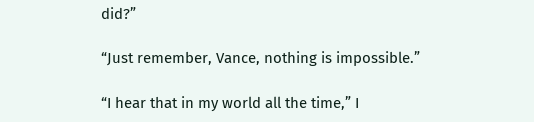did?”

“Just remember, Vance, nothing is impossible.”

“I hear that in my world all the time,” I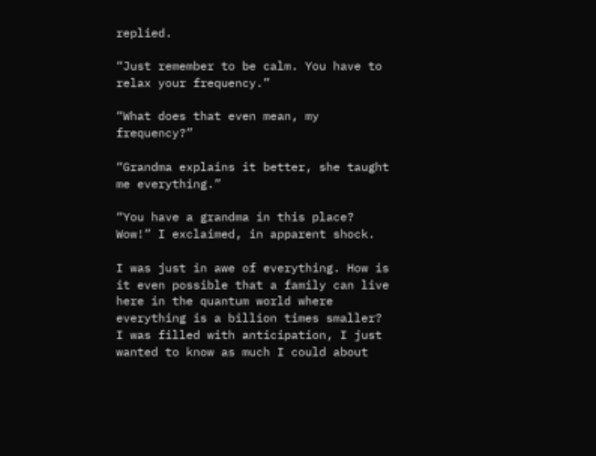replied.

“Just remember to be calm. You have to relax your frequency.”

“What does that even mean, my frequency?”

“Grandma explains it better, she taught me everything.”

“You have a grandma in this place? Wow!” I exclaimed, in apparent shock.

I was just in awe of everything. How is it even possible that a family can live here in the quantum world where everything is a billion times smaller? I was filled with anticipation, I just wanted to know as much I could about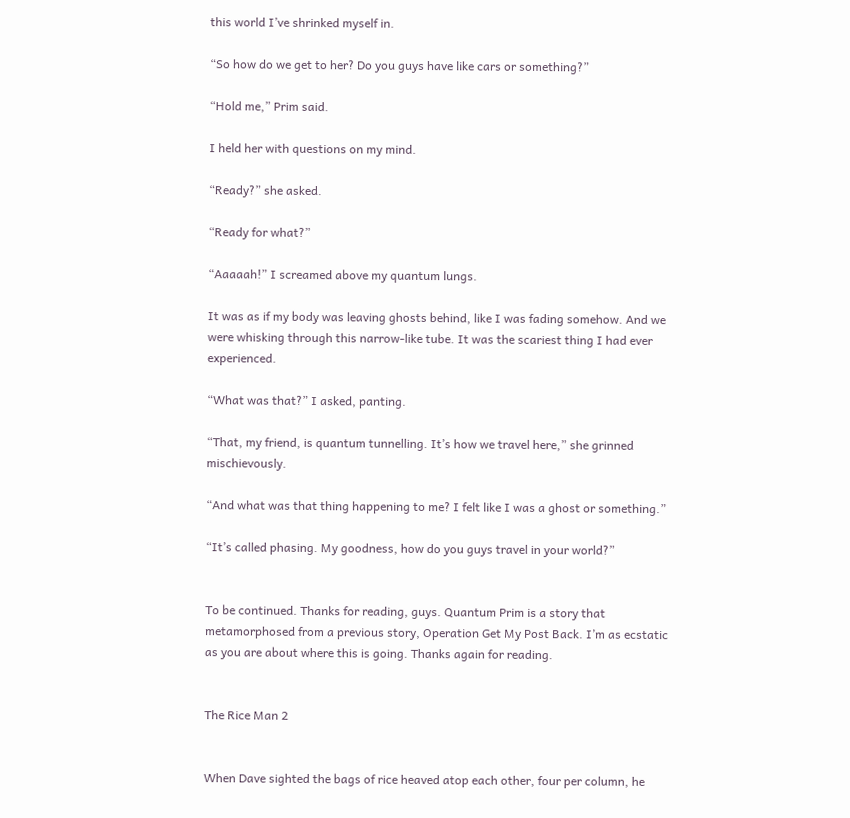this world I’ve shrinked myself in.

“So how do we get to her? Do you guys have like cars or something?”

“Hold me,” Prim said.

I held her with questions on my mind.

“Ready?” she asked.

“Ready for what?”

“Aaaaah!” I screamed above my quantum lungs.

It was as if my body was leaving ghosts behind, like I was fading somehow. And we were whisking through this narrow-like tube. It was the scariest thing I had ever experienced.

“What was that?” I asked, panting.

“That, my friend, is quantum tunnelling. It’s how we travel here,” she grinned mischievously.

“And what was that thing happening to me? I felt like I was a ghost or something.”

“It’s called phasing. My goodness, how do you guys travel in your world?”


To be continued. Thanks for reading, guys. Quantum Prim is a story that metamorphosed from a previous story, Operation Get My Post Back. I’m as ecstatic as you are about where this is going. Thanks again for reading.


The Rice Man 2


When Dave sighted the bags of rice heaved atop each other, four per column, he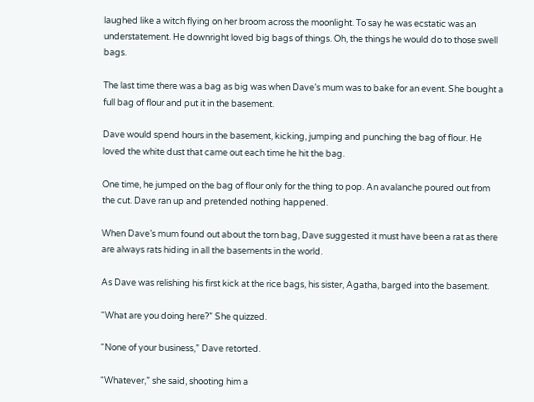laughed like a witch flying on her broom across the moonlight. To say he was ecstatic was an understatement. He downright loved big bags of things. Oh, the things he would do to those swell bags.

The last time there was a bag as big was when Dave’s mum was to bake for an event. She bought a full bag of flour and put it in the basement.

Dave would spend hours in the basement, kicking, jumping and punching the bag of flour. He loved the white dust that came out each time he hit the bag.

One time, he jumped on the bag of flour only for the thing to pop. An avalanche poured out from the cut. Dave ran up and pretended nothing happened.

When Dave’s mum found out about the torn bag, Dave suggested it must have been a rat as there are always rats hiding in all the basements in the world.

As Dave was relishing his first kick at the rice bags, his sister, Agatha, barged into the basement.

“What are you doing here?” She quizzed.

“None of your business,” Dave retorted.

“Whatever,” she said, shooting him a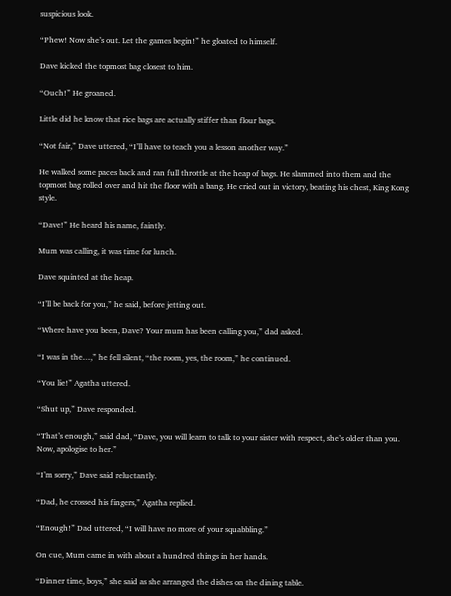suspicious look.

“Phew! Now she’s out. Let the games begin!” he gloated to himself.

Dave kicked the topmost bag closest to him.

“Ouch!” He groaned.

Little did he know that rice bags are actually stiffer than flour bags.

“Not fair,” Dave uttered, “I’ll have to teach you a lesson another way.”

He walked some paces back and ran full throttle at the heap of bags. He slammed into them and the topmost bag rolled over and hit the floor with a bang. He cried out in victory, beating his chest, King Kong style.

“Dave!” He heard his name, faintly.

Mum was calling, it was time for lunch.

Dave squinted at the heap.

“I’ll be back for you,” he said, before jetting out.

“Where have you been, Dave? Your mum has been calling you,” dad asked.

“I was in the…,” he fell silent, “the room, yes, the room,” he continued.

“You lie!” Agatha uttered.

“Shut up,” Dave responded.

“That’s enough,” said dad, “Dave, you will learn to talk to your sister with respect, she’s older than you. Now, apologise to her.”

“I’m sorry,” Dave said reluctantly.

“Dad, he crossed his fingers,” Agatha replied.

“Enough!” Dad uttered, “I will have no more of your squabbling.”

On cue, Mum came in with about a hundred things in her hands.

“Dinner time, boys,” she said as she arranged the dishes on the dining table.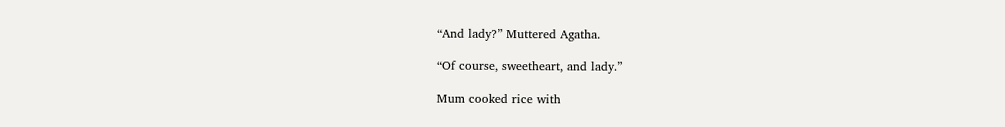“And lady?” Muttered Agatha.

“Of course, sweetheart, and lady.”

Mum cooked rice with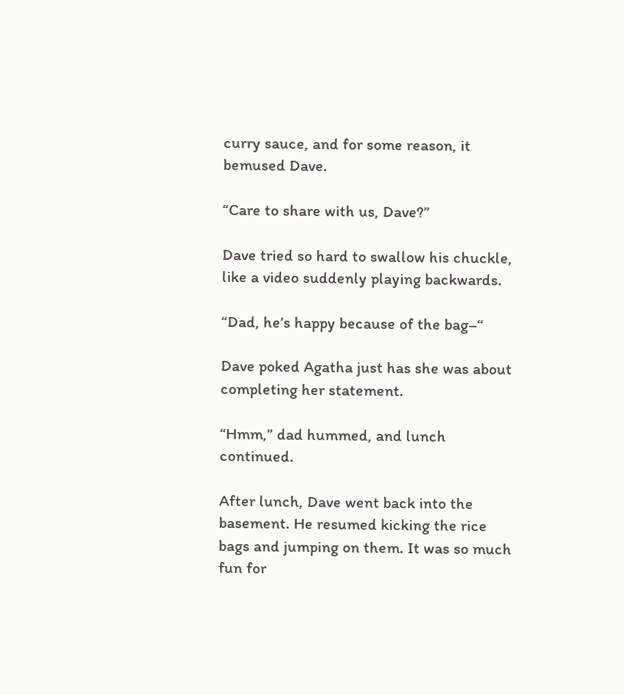curry sauce, and for some reason, it bemused Dave.

“Care to share with us, Dave?”

Dave tried so hard to swallow his chuckle, like a video suddenly playing backwards.

“Dad, he’s happy because of the bag–“

Dave poked Agatha just has she was about completing her statement.

“Hmm,” dad hummed, and lunch continued.

After lunch, Dave went back into the basement. He resumed kicking the rice bags and jumping on them. It was so much fun for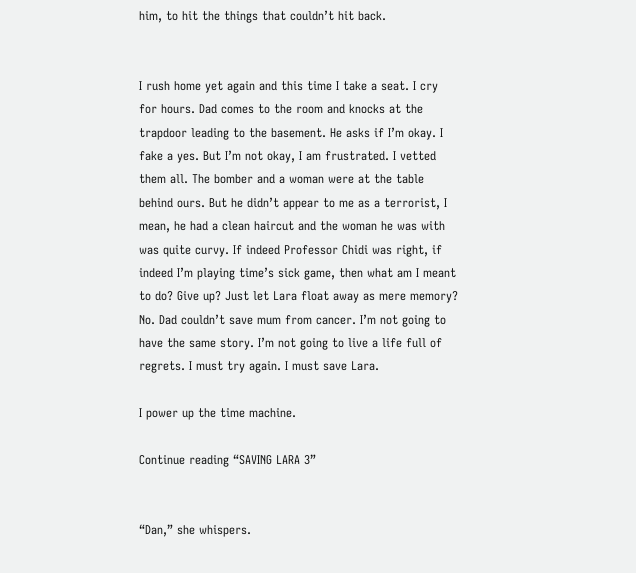him, to hit the things that couldn’t hit back.


I rush home yet again and this time I take a seat. I cry for hours. Dad comes to the room and knocks at the trapdoor leading to the basement. He asks if I’m okay. I fake a yes. But I’m not okay, I am frustrated. I vetted them all. The bomber and a woman were at the table behind ours. But he didn’t appear to me as a terrorist, I mean, he had a clean haircut and the woman he was with was quite curvy. If indeed Professor Chidi was right, if indeed I’m playing time’s sick game, then what am I meant to do? Give up? Just let Lara float away as mere memory? No. Dad couldn’t save mum from cancer. I’m not going to have the same story. I’m not going to live a life full of regrets. I must try again. I must save Lara.

I power up the time machine.

Continue reading “SAVING LARA 3”


“Dan,” she whispers.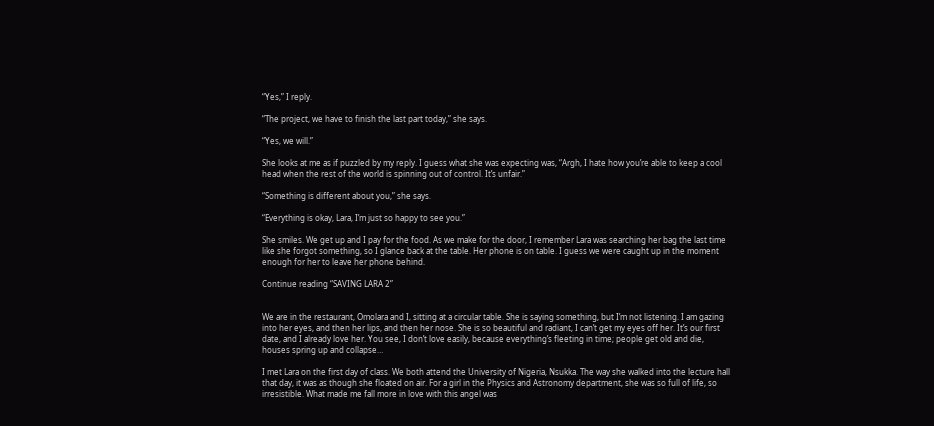“Yes,” I reply.

“The project, we have to finish the last part today,” she says.

“Yes, we will.”

She looks at me as if puzzled by my reply. I guess what she was expecting was, “Argh, I hate how you’re able to keep a cool head when the rest of the world is spinning out of control. It’s unfair.”

“Something is different about you,” she says.

“Everything is okay, Lara, I’m just so happy to see you.”

She smiles. We get up and I pay for the food. As we make for the door, I remember Lara was searching her bag the last time like she forgot something, so I glance back at the table. Her phone is on table. I guess we were caught up in the moment enough for her to leave her phone behind.

Continue reading “SAVING LARA 2”


We are in the restaurant, Omolara and I, sitting at a circular table. She is saying something, but I’m not listening. I am gazing into her eyes, and then her lips, and then her nose. She is so beautiful and radiant, I can’t get my eyes off her. It’s our first date, and I already love her. You see, I don’t love easily, because everything’s fleeting in time; people get old and die, houses spring up and collapse…

I met Lara on the first day of class. We both attend the University of Nigeria, Nsukka. The way she walked into the lecture hall that day, it was as though she floated on air. For a girl in the Physics and Astronomy department, she was so full of life, so irresistible. What made me fall more in love with this angel was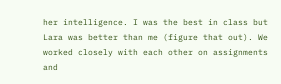her intelligence. I was the best in class but Lara was better than me (figure that out). We worked closely with each other on assignments and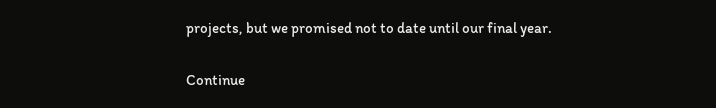projects, but we promised not to date until our final year.

Continue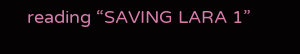reading “SAVING LARA 1”